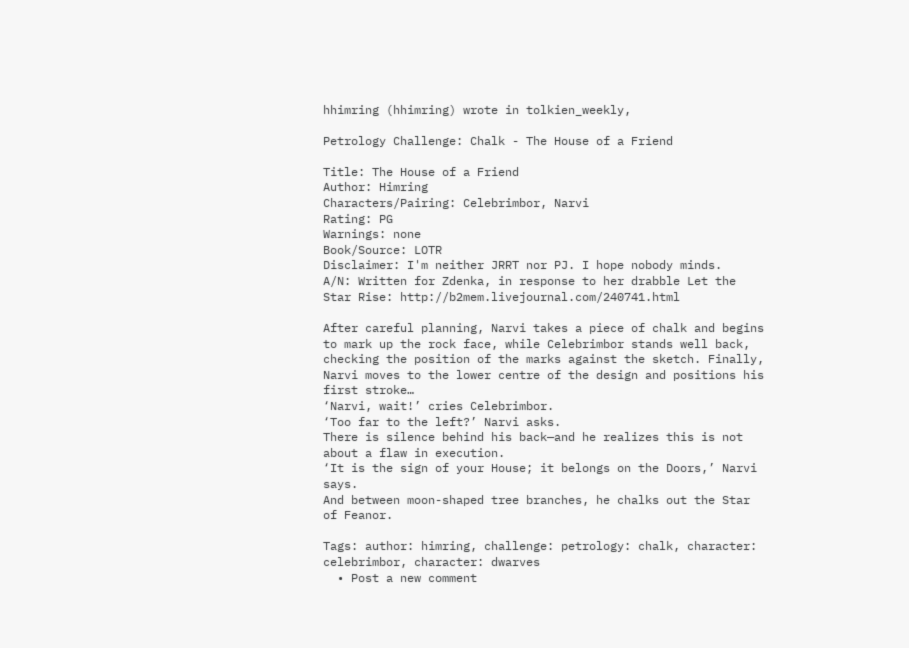hhimring (hhimring) wrote in tolkien_weekly,

Petrology Challenge: Chalk - The House of a Friend

Title: The House of a Friend
Author: Himring
Characters/Pairing: Celebrimbor, Narvi
Rating: PG
Warnings: none
Book/Source: LOTR
Disclaimer: I'm neither JRRT nor PJ. I hope nobody minds.
A/N: Written for Zdenka, in response to her drabble Let the Star Rise: http://b2mem.livejournal.com/240741.html

After careful planning, Narvi takes a piece of chalk and begins to mark up the rock face, while Celebrimbor stands well back, checking the position of the marks against the sketch. Finally, Narvi moves to the lower centre of the design and positions his first stroke…
‘Narvi, wait!’ cries Celebrimbor.
‘Too far to the left?’ Narvi asks.
There is silence behind his back—and he realizes this is not about a flaw in execution.
‘It is the sign of your House; it belongs on the Doors,’ Narvi says.
And between moon-shaped tree branches, he chalks out the Star of Feanor.

Tags: author: himring, challenge: petrology: chalk, character: celebrimbor, character: dwarves
  • Post a new comment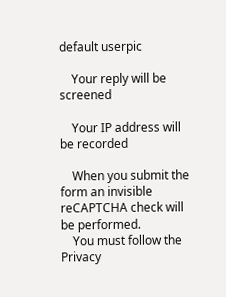default userpic

    Your reply will be screened

    Your IP address will be recorded

    When you submit the form an invisible reCAPTCHA check will be performed.
    You must follow the Privacy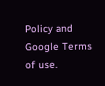Policy and Google Terms of use.